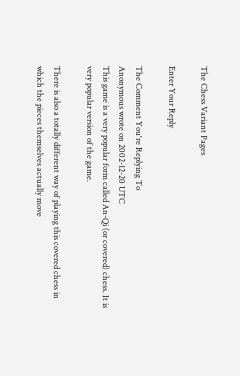The Chess Variant Pages

Enter Your Reply

The Comment You're Replying To
Anonymous wrote on 2002-12-20 UTC
This game is a very popular form called An-Qi (or covered) chess. It is
very popular version of the game.

There is also a totally different way of playing this covered chess in
which the pieces themselves actually move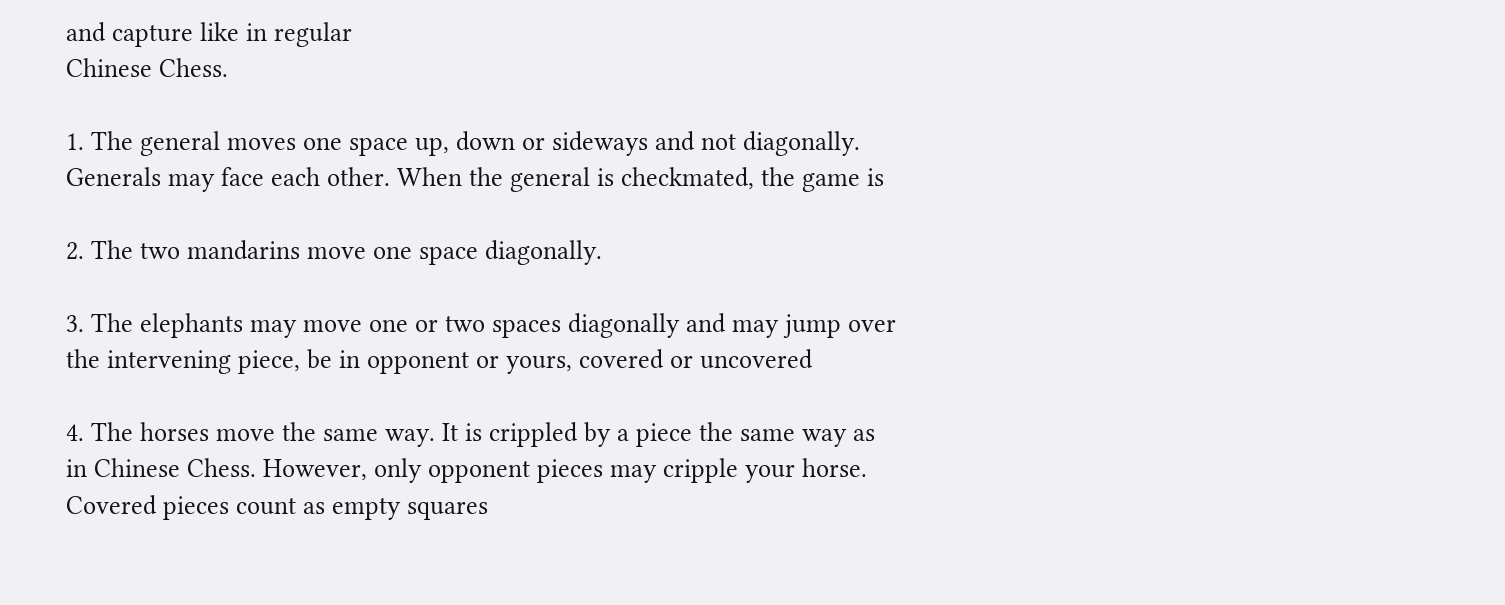and capture like in regular
Chinese Chess.

1. The general moves one space up, down or sideways and not diagonally.
Generals may face each other. When the general is checkmated, the game is

2. The two mandarins move one space diagonally.

3. The elephants may move one or two spaces diagonally and may jump over
the intervening piece, be in opponent or yours, covered or uncovered

4. The horses move the same way. It is crippled by a piece the same way as
in Chinese Chess. However, only opponent pieces may cripple your horse.
Covered pieces count as empty squares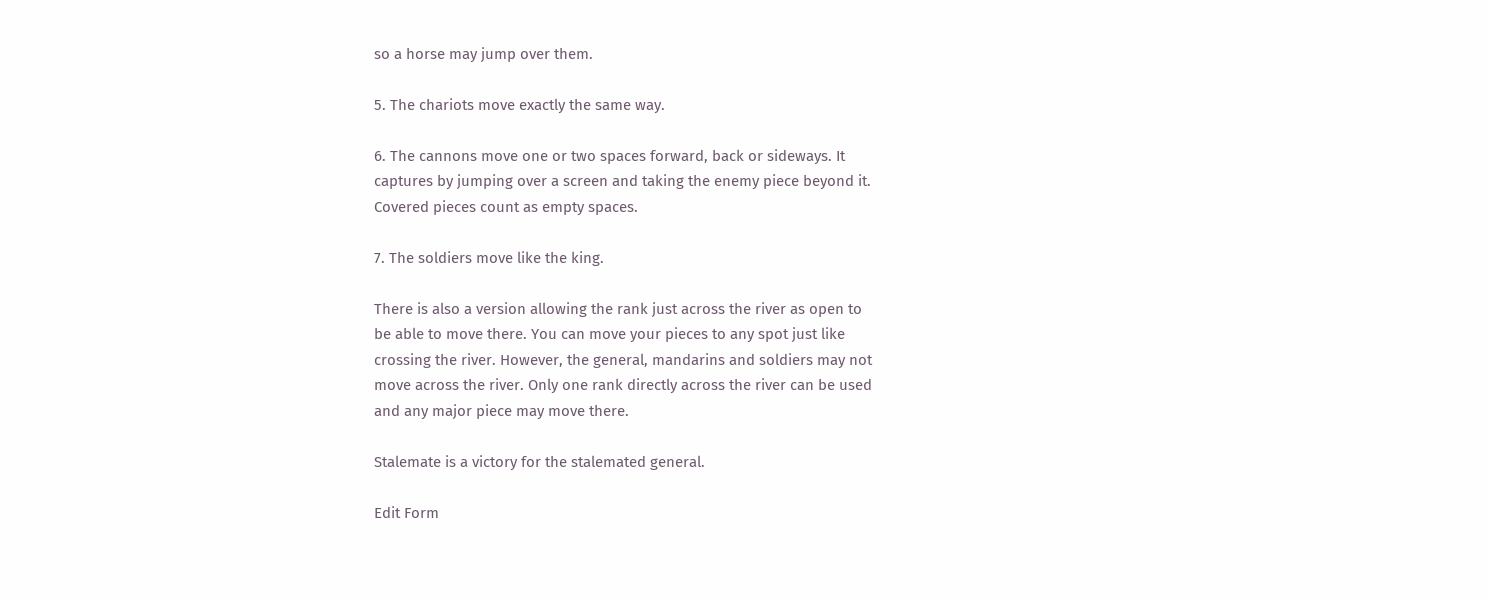so a horse may jump over them.

5. The chariots move exactly the same way.

6. The cannons move one or two spaces forward, back or sideways. It
captures by jumping over a screen and taking the enemy piece beyond it.
Covered pieces count as empty spaces.

7. The soldiers move like the king.

There is also a version allowing the rank just across the river as open to
be able to move there. You can move your pieces to any spot just like
crossing the river. However, the general, mandarins and soldiers may not
move across the river. Only one rank directly across the river can be used
and any major piece may move there.

Stalemate is a victory for the stalemated general.

Edit Form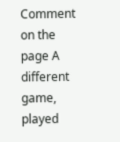Comment on the page A different game, played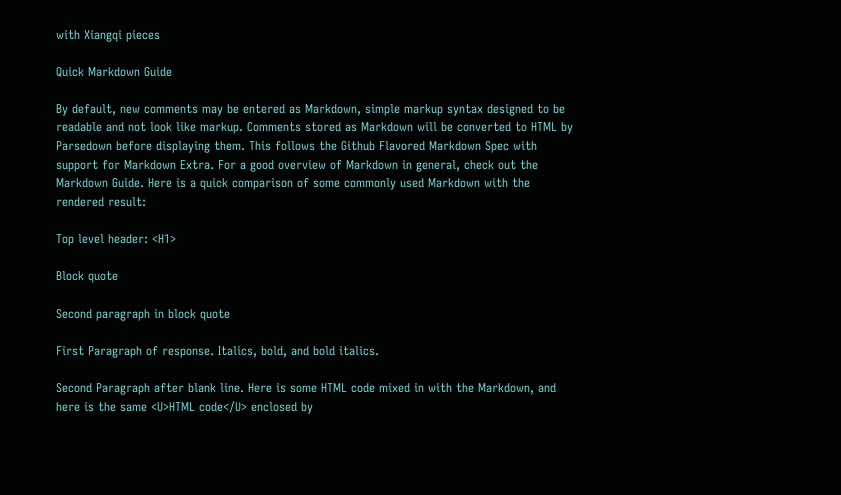with Xiangqi pieces

Quick Markdown Guide

By default, new comments may be entered as Markdown, simple markup syntax designed to be readable and not look like markup. Comments stored as Markdown will be converted to HTML by Parsedown before displaying them. This follows the Github Flavored Markdown Spec with support for Markdown Extra. For a good overview of Markdown in general, check out the Markdown Guide. Here is a quick comparison of some commonly used Markdown with the rendered result:

Top level header: <H1>

Block quote

Second paragraph in block quote

First Paragraph of response. Italics, bold, and bold italics.

Second Paragraph after blank line. Here is some HTML code mixed in with the Markdown, and here is the same <U>HTML code</U> enclosed by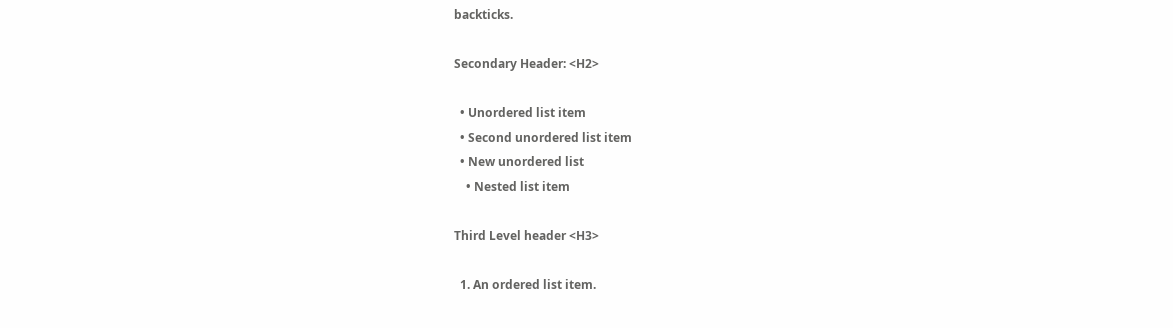backticks.

Secondary Header: <H2>

  • Unordered list item
  • Second unordered list item
  • New unordered list
    • Nested list item

Third Level header <H3>

  1. An ordered list item.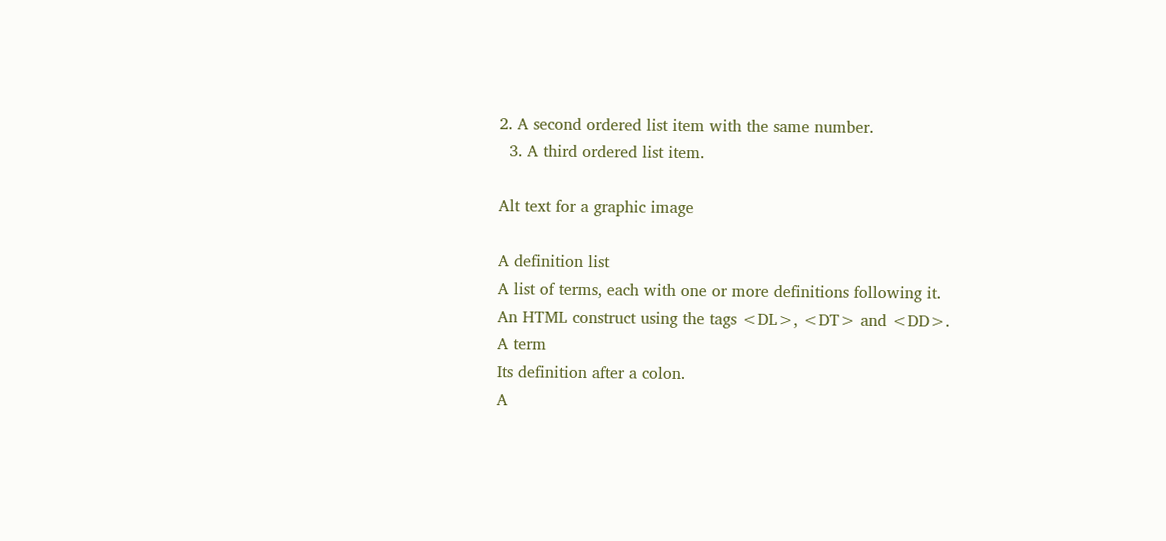2. A second ordered list item with the same number.
  3. A third ordered list item.

Alt text for a graphic image

A definition list
A list of terms, each with one or more definitions following it.
An HTML construct using the tags <DL>, <DT> and <DD>.
A term
Its definition after a colon.
A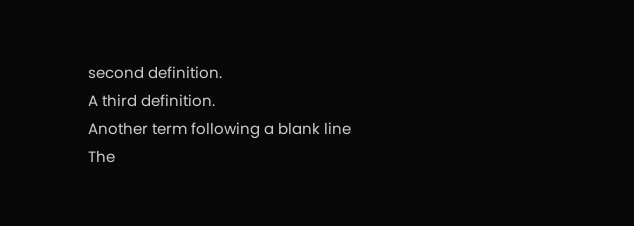second definition.
A third definition.
Another term following a blank line
The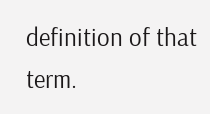definition of that term.